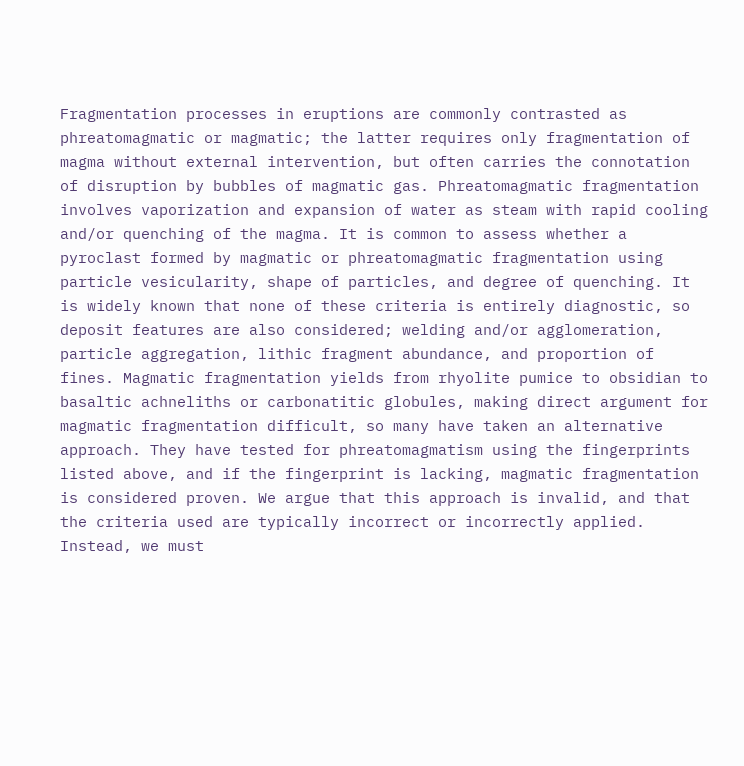Fragmentation processes in eruptions are commonly contrasted as phreatomagmatic or magmatic; the latter requires only fragmentation of magma without external intervention, but often carries the connotation of disruption by bubbles of magmatic gas. Phreatomagmatic fragmentation involves vaporization and expansion of water as steam with rapid cooling and/or quenching of the magma. It is common to assess whether a pyroclast formed by magmatic or phreatomagmatic fragmentation using particle vesicularity, shape of particles, and degree of quenching. It is widely known that none of these criteria is entirely diagnostic, so deposit features are also considered; welding and/or agglomeration, particle aggregation, lithic fragment abundance, and proportion of fines. Magmatic fragmentation yields from rhyolite pumice to obsidian to basaltic achneliths or carbonatitic globules, making direct argument for magmatic fragmentation difficult, so many have taken an alternative approach. They have tested for phreatomagmatism using the fingerprints listed above, and if the fingerprint is lacking, magmatic fragmentation is considered proven. We argue that this approach is invalid, and that the criteria used are typically incorrect or incorrectly applied. Instead, we must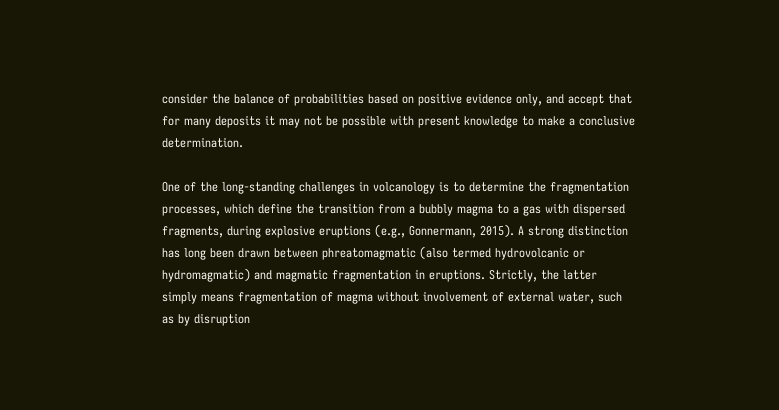consider the balance of probabilities based on positive evidence only, and accept that for many deposits it may not be possible with present knowledge to make a conclusive determination.

One of the long-standing challenges in volcanology is to determine the fragmentation processes, which define the transition from a bubbly magma to a gas with dispersed fragments, during explosive eruptions (e.g., Gonnermann, 2015). A strong distinction has long been drawn between phreatomagmatic (also termed hydrovolcanic or hydromagmatic) and magmatic fragmentation in eruptions. Strictly, the latter simply means fragmentation of magma without involvement of external water, such as by disruption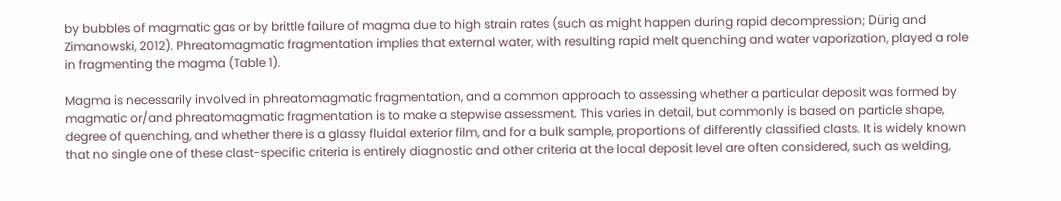by bubbles of magmatic gas or by brittle failure of magma due to high strain rates (such as might happen during rapid decompression; Dürig and Zimanowski, 2012). Phreatomagmatic fragmentation implies that external water, with resulting rapid melt quenching and water vaporization, played a role in fragmenting the magma (Table 1).

Magma is necessarily involved in phreatomagmatic fragmentation, and a common approach to assessing whether a particular deposit was formed by magmatic or/and phreatomagmatic fragmentation is to make a stepwise assessment. This varies in detail, but commonly is based on particle shape, degree of quenching, and whether there is a glassy fluidal exterior film, and for a bulk sample, proportions of differently classified clasts. It is widely known that no single one of these clast-specific criteria is entirely diagnostic and other criteria at the local deposit level are often considered, such as welding,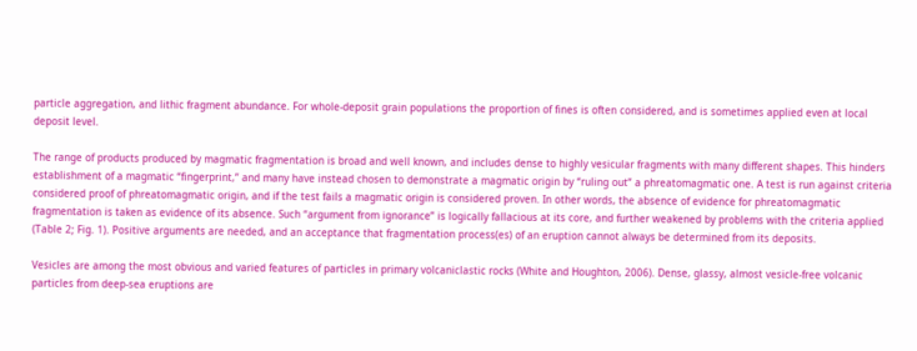particle aggregation, and lithic fragment abundance. For whole-deposit grain populations the proportion of fines is often considered, and is sometimes applied even at local deposit level.

The range of products produced by magmatic fragmentation is broad and well known, and includes dense to highly vesicular fragments with many different shapes. This hinders establishment of a magmatic “fingerprint,” and many have instead chosen to demonstrate a magmatic origin by “ruling out” a phreatomagmatic one. A test is run against criteria considered proof of phreatomagmatic origin, and if the test fails a magmatic origin is considered proven. In other words, the absence of evidence for phreatomagmatic fragmentation is taken as evidence of its absence. Such “argument from ignorance” is logically fallacious at its core, and further weakened by problems with the criteria applied (Table 2; Fig. 1). Positive arguments are needed, and an acceptance that fragmentation process(es) of an eruption cannot always be determined from its deposits.

Vesicles are among the most obvious and varied features of particles in primary volcaniclastic rocks (White and Houghton, 2006). Dense, glassy, almost vesicle-free volcanic particles from deep-sea eruptions are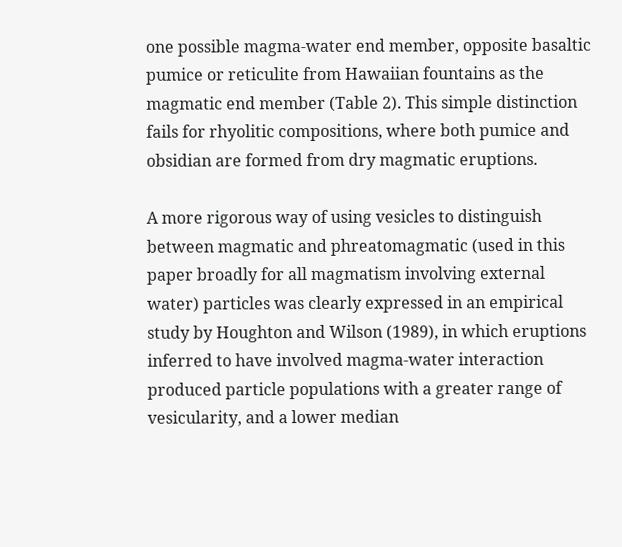one possible magma-water end member, opposite basaltic pumice or reticulite from Hawaiian fountains as the magmatic end member (Table 2). This simple distinction fails for rhyolitic compositions, where both pumice and obsidian are formed from dry magmatic eruptions.

A more rigorous way of using vesicles to distinguish between magmatic and phreatomagmatic (used in this paper broadly for all magmatism involving external water) particles was clearly expressed in an empirical study by Houghton and Wilson (1989), in which eruptions inferred to have involved magma-water interaction produced particle populations with a greater range of vesicularity, and a lower median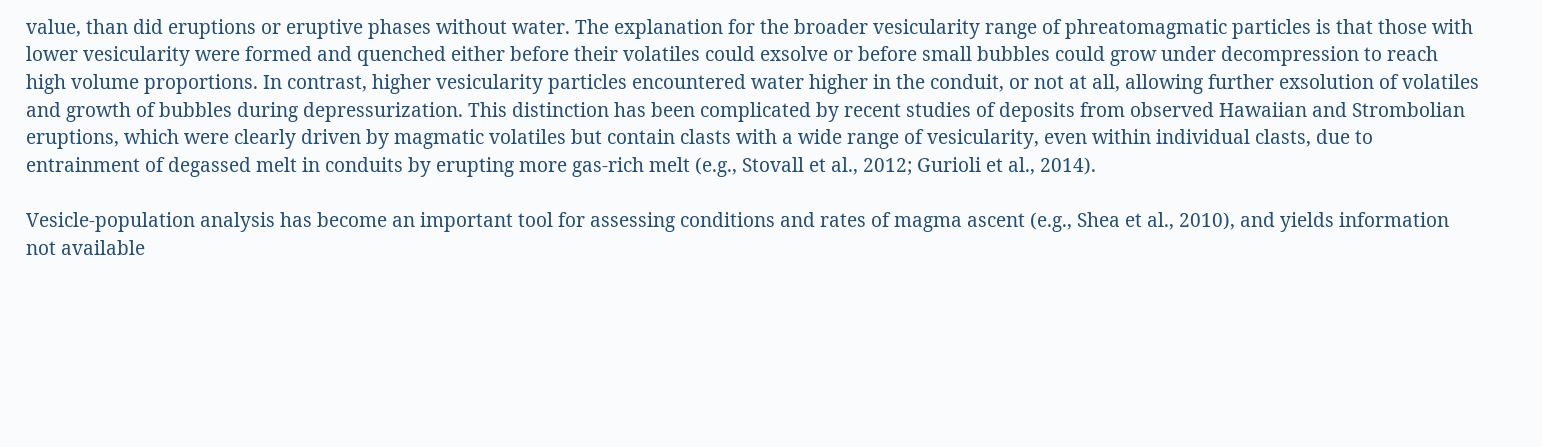value, than did eruptions or eruptive phases without water. The explanation for the broader vesicularity range of phreatomagmatic particles is that those with lower vesicularity were formed and quenched either before their volatiles could exsolve or before small bubbles could grow under decompression to reach high volume proportions. In contrast, higher vesicularity particles encountered water higher in the conduit, or not at all, allowing further exsolution of volatiles and growth of bubbles during depressurization. This distinction has been complicated by recent studies of deposits from observed Hawaiian and Strombolian eruptions, which were clearly driven by magmatic volatiles but contain clasts with a wide range of vesicularity, even within individual clasts, due to entrainment of degassed melt in conduits by erupting more gas-rich melt (e.g., Stovall et al., 2012; Gurioli et al., 2014).

Vesicle-population analysis has become an important tool for assessing conditions and rates of magma ascent (e.g., Shea et al., 2010), and yields information not available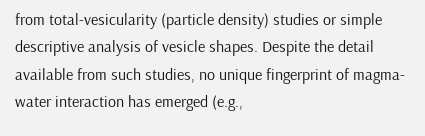from total-vesicularity (particle density) studies or simple descriptive analysis of vesicle shapes. Despite the detail available from such studies, no unique fingerprint of magma-water interaction has emerged (e.g.,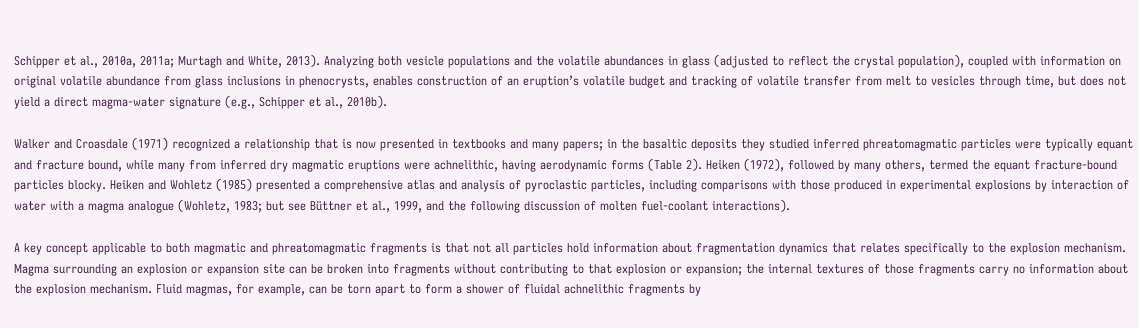Schipper et al., 2010a, 2011a; Murtagh and White, 2013). Analyzing both vesicle populations and the volatile abundances in glass (adjusted to reflect the crystal population), coupled with information on original volatile abundance from glass inclusions in phenocrysts, enables construction of an eruption’s volatile budget and tracking of volatile transfer from melt to vesicles through time, but does not yield a direct magma-water signature (e.g., Schipper et al., 2010b).

Walker and Croasdale (1971) recognized a relationship that is now presented in textbooks and many papers; in the basaltic deposits they studied inferred phreatomagmatic particles were typically equant and fracture bound, while many from inferred dry magmatic eruptions were achnelithic, having aerodynamic forms (Table 2). Heiken (1972), followed by many others, termed the equant fracture-bound particles blocky. Heiken and Wohletz (1985) presented a comprehensive atlas and analysis of pyroclastic particles, including comparisons with those produced in experimental explosions by interaction of water with a magma analogue (Wohletz, 1983; but see Büttner et al., 1999, and the following discussion of molten fuel-coolant interactions).

A key concept applicable to both magmatic and phreatomagmatic fragments is that not all particles hold information about fragmentation dynamics that relates specifically to the explosion mechanism. Magma surrounding an explosion or expansion site can be broken into fragments without contributing to that explosion or expansion; the internal textures of those fragments carry no information about the explosion mechanism. Fluid magmas, for example, can be torn apart to form a shower of fluidal achnelithic fragments by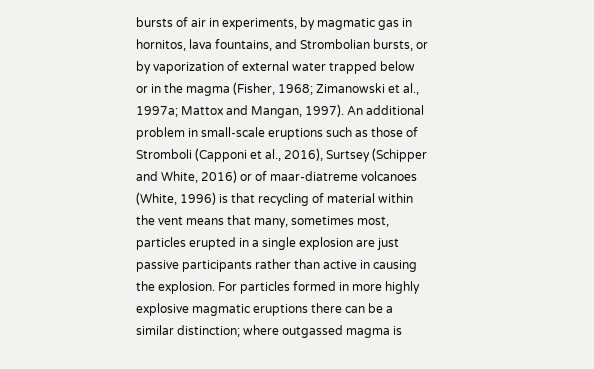bursts of air in experiments, by magmatic gas in hornitos, lava fountains, and Strombolian bursts, or by vaporization of external water trapped below or in the magma (Fisher, 1968; Zimanowski et al., 1997a; Mattox and Mangan, 1997). An additional problem in small-scale eruptions such as those of Stromboli (Capponi et al., 2016), Surtsey (Schipper and White, 2016) or of maar-diatreme volcanoes (White, 1996) is that recycling of material within the vent means that many, sometimes most, particles erupted in a single explosion are just passive participants rather than active in causing the explosion. For particles formed in more highly explosive magmatic eruptions there can be a similar distinction; where outgassed magma is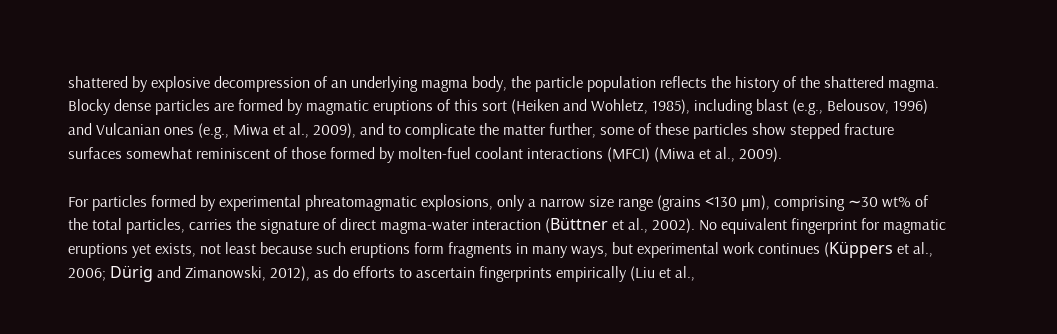shattered by explosive decompression of an underlying magma body, the particle population reflects the history of the shattered magma. Blocky dense particles are formed by magmatic eruptions of this sort (Heiken and Wohletz, 1985), including blast (e.g., Belousov, 1996) and Vulcanian ones (e.g., Miwa et al., 2009), and to complicate the matter further, some of these particles show stepped fracture surfaces somewhat reminiscent of those formed by molten-fuel coolant interactions (MFCI) (Miwa et al., 2009).

For particles formed by experimental phreatomagmatic explosions, only a narrow size range (grains <130 µm), comprising ∼30 wt% of the total particles, carries the signature of direct magma-water interaction (Büttner et al., 2002). No equivalent fingerprint for magmatic eruptions yet exists, not least because such eruptions form fragments in many ways, but experimental work continues (Küppers et al., 2006; Dürig and Zimanowski, 2012), as do efforts to ascertain fingerprints empirically (Liu et al.,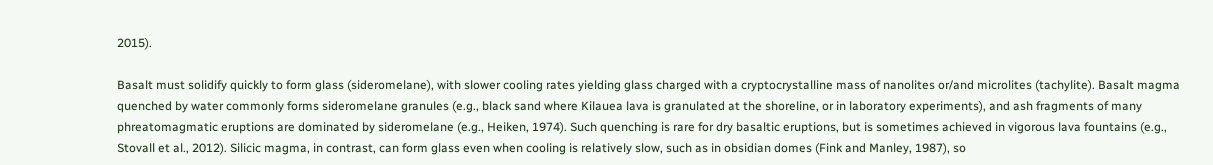2015).

Basalt must solidify quickly to form glass (sideromelane), with slower cooling rates yielding glass charged with a cryptocrystalline mass of nanolites or/and microlites (tachylite). Basalt magma quenched by water commonly forms sideromelane granules (e.g., black sand where Kilauea lava is granulated at the shoreline, or in laboratory experiments), and ash fragments of many phreatomagmatic eruptions are dominated by sideromelane (e.g., Heiken, 1974). Such quenching is rare for dry basaltic eruptions, but is sometimes achieved in vigorous lava fountains (e.g., Stovall et al., 2012). Silicic magma, in contrast, can form glass even when cooling is relatively slow, such as in obsidian domes (Fink and Manley, 1987), so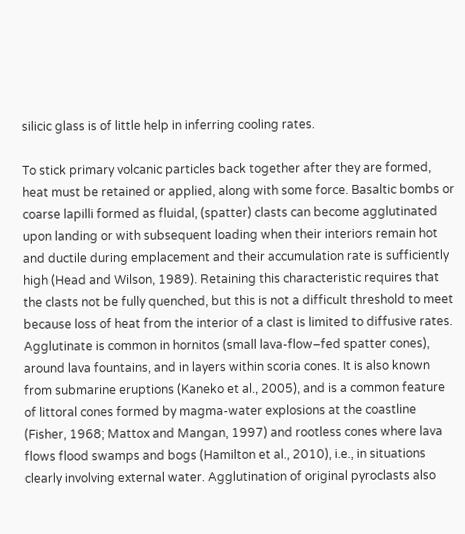silicic glass is of little help in inferring cooling rates.

To stick primary volcanic particles back together after they are formed, heat must be retained or applied, along with some force. Basaltic bombs or coarse lapilli formed as fluidal, (spatter) clasts can become agglutinated upon landing or with subsequent loading when their interiors remain hot and ductile during emplacement and their accumulation rate is sufficiently high (Head and Wilson, 1989). Retaining this characteristic requires that the clasts not be fully quenched, but this is not a difficult threshold to meet because loss of heat from the interior of a clast is limited to diffusive rates. Agglutinate is common in hornitos (small lava-flow–fed spatter cones), around lava fountains, and in layers within scoria cones. It is also known from submarine eruptions (Kaneko et al., 2005), and is a common feature of littoral cones formed by magma-water explosions at the coastline (Fisher, 1968; Mattox and Mangan, 1997) and rootless cones where lava flows flood swamps and bogs (Hamilton et al., 2010), i.e., in situations clearly involving external water. Agglutination of original pyroclasts also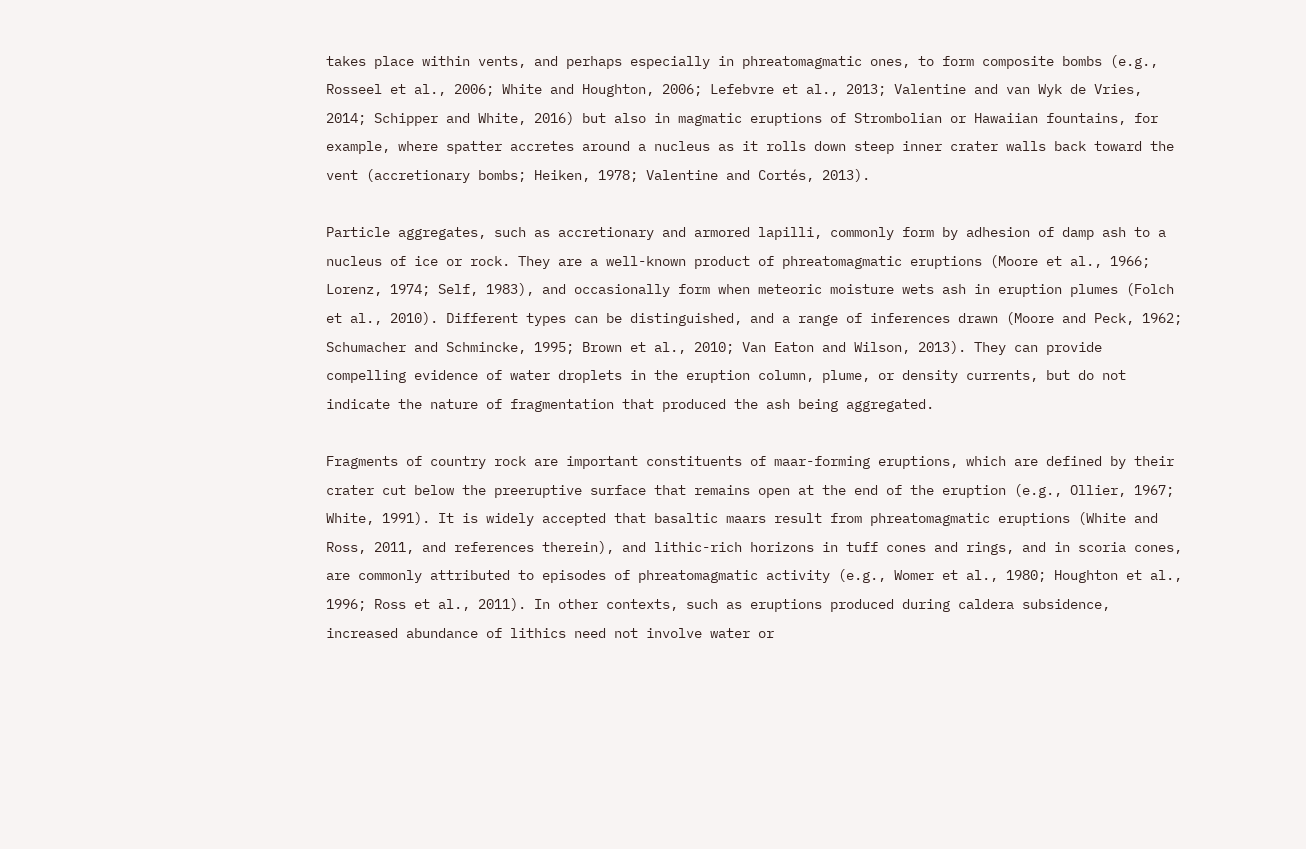takes place within vents, and perhaps especially in phreatomagmatic ones, to form composite bombs (e.g., Rosseel et al., 2006; White and Houghton, 2006; Lefebvre et al., 2013; Valentine and van Wyk de Vries, 2014; Schipper and White, 2016) but also in magmatic eruptions of Strombolian or Hawaiian fountains, for example, where spatter accretes around a nucleus as it rolls down steep inner crater walls back toward the vent (accretionary bombs; Heiken, 1978; Valentine and Cortés, 2013).

Particle aggregates, such as accretionary and armored lapilli, commonly form by adhesion of damp ash to a nucleus of ice or rock. They are a well-known product of phreatomagmatic eruptions (Moore et al., 1966; Lorenz, 1974; Self, 1983), and occasionally form when meteoric moisture wets ash in eruption plumes (Folch et al., 2010). Different types can be distinguished, and a range of inferences drawn (Moore and Peck, 1962; Schumacher and Schmincke, 1995; Brown et al., 2010; Van Eaton and Wilson, 2013). They can provide compelling evidence of water droplets in the eruption column, plume, or density currents, but do not indicate the nature of fragmentation that produced the ash being aggregated.

Fragments of country rock are important constituents of maar-forming eruptions, which are defined by their crater cut below the preeruptive surface that remains open at the end of the eruption (e.g., Ollier, 1967; White, 1991). It is widely accepted that basaltic maars result from phreatomagmatic eruptions (White and Ross, 2011, and references therein), and lithic-rich horizons in tuff cones and rings, and in scoria cones, are commonly attributed to episodes of phreatomagmatic activity (e.g., Womer et al., 1980; Houghton et al., 1996; Ross et al., 2011). In other contexts, such as eruptions produced during caldera subsidence, increased abundance of lithics need not involve water or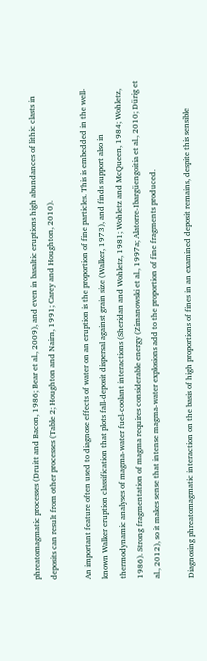phreatomagmatic processes (Druitt and Bacon, 1986; Bear et al., 2009), and even in basaltic eruptions high abundances of lithic clasts in deposits can result from other processes (Table 2; Houghton and Nairn, 1991; Carey and Houghton, 2010).

An important feature often used to diagnose effects of water on an eruption is the proportion of fine particles. This is embedded in the well-known Walker eruption classification that plots fall-deposit dispersal against grain size (Walker, 1973), and finds support also in thermodynamic analyses of magma-water fuel-coolant interactions (Sheridan and Wohletz, 1981; Wohletz and McQueen, 1984; Wohletz, 1986). Strong fragmentation of magma requires considerable energy (Zimanowski et al., 1997a; Alatorre-Ibargüengoitia et al., 2010; Dürig et al., 2012), so it makes sense that intense magma-water explosions add to the proportion of fine fragments produced.

Diagnosing phreatomagmatic interaction on the basis of high proportions of fines in an examined deposit remains, despite this sensible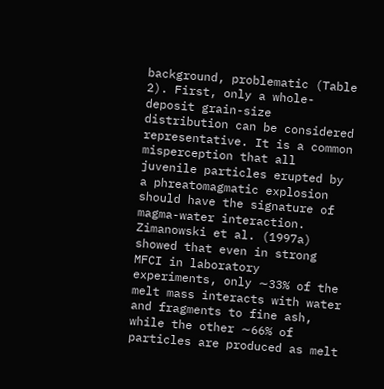background, problematic (Table 2). First, only a whole-deposit grain-size distribution can be considered representative. It is a common misperception that all juvenile particles erupted by a phreatomagmatic explosion should have the signature of magma-water interaction. Zimanowski et al. (1997a) showed that even in strong MFCI in laboratory experiments, only ∼33% of the melt mass interacts with water and fragments to fine ash, while the other ∼66% of particles are produced as melt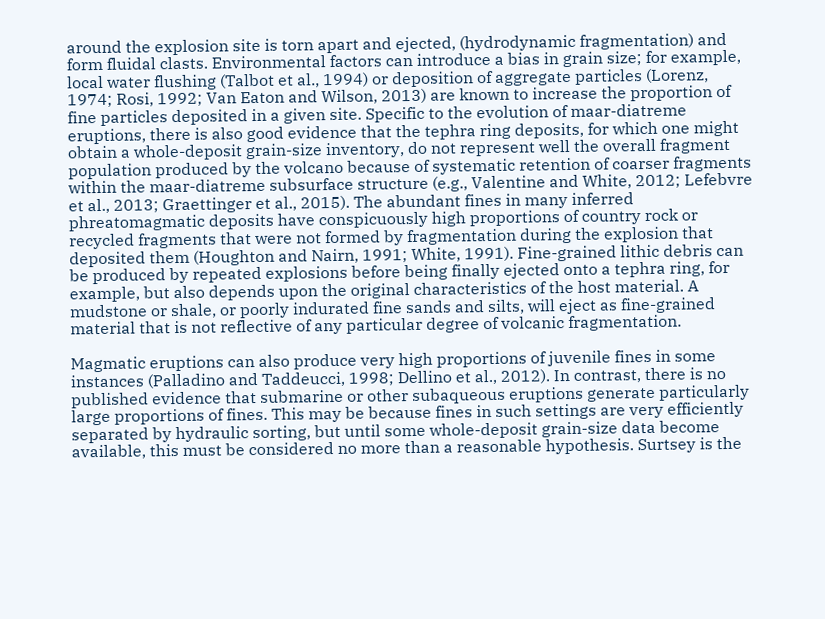around the explosion site is torn apart and ejected, (hydrodynamic fragmentation) and form fluidal clasts. Environmental factors can introduce a bias in grain size; for example, local water flushing (Talbot et al., 1994) or deposition of aggregate particles (Lorenz, 1974; Rosi, 1992; Van Eaton and Wilson, 2013) are known to increase the proportion of fine particles deposited in a given site. Specific to the evolution of maar-diatreme eruptions, there is also good evidence that the tephra ring deposits, for which one might obtain a whole-deposit grain-size inventory, do not represent well the overall fragment population produced by the volcano because of systematic retention of coarser fragments within the maar-diatreme subsurface structure (e.g., Valentine and White, 2012; Lefebvre et al., 2013; Graettinger et al., 2015). The abundant fines in many inferred phreatomagmatic deposits have conspicuously high proportions of country rock or recycled fragments that were not formed by fragmentation during the explosion that deposited them (Houghton and Nairn, 1991; White, 1991). Fine-grained lithic debris can be produced by repeated explosions before being finally ejected onto a tephra ring, for example, but also depends upon the original characteristics of the host material. A mudstone or shale, or poorly indurated fine sands and silts, will eject as fine-grained material that is not reflective of any particular degree of volcanic fragmentation.

Magmatic eruptions can also produce very high proportions of juvenile fines in some instances (Palladino and Taddeucci, 1998; Dellino et al., 2012). In contrast, there is no published evidence that submarine or other subaqueous eruptions generate particularly large proportions of fines. This may be because fines in such settings are very efficiently separated by hydraulic sorting, but until some whole-deposit grain-size data become available, this must be considered no more than a reasonable hypothesis. Surtsey is the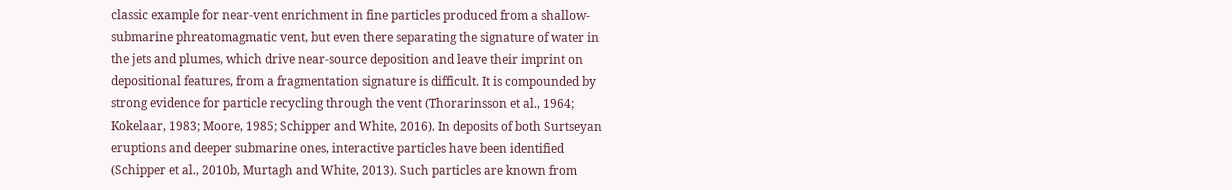classic example for near-vent enrichment in fine particles produced from a shallow-submarine phreatomagmatic vent, but even there separating the signature of water in the jets and plumes, which drive near-source deposition and leave their imprint on depositional features, from a fragmentation signature is difficult. It is compounded by strong evidence for particle recycling through the vent (Thorarinsson et al., 1964; Kokelaar, 1983; Moore, 1985; Schipper and White, 2016). In deposits of both Surtseyan eruptions and deeper submarine ones, interactive particles have been identified (Schipper et al., 2010b, Murtagh and White, 2013). Such particles are known from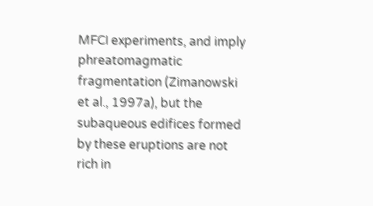MFCI experiments, and imply phreatomagmatic fragmentation (Zimanowski et al., 1997a), but the subaqueous edifices formed by these eruptions are not rich in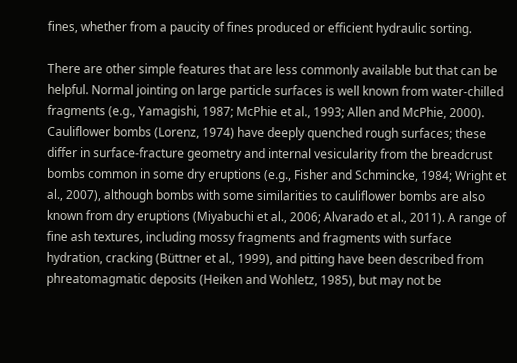fines, whether from a paucity of fines produced or efficient hydraulic sorting.

There are other simple features that are less commonly available but that can be helpful. Normal jointing on large particle surfaces is well known from water-chilled fragments (e.g., Yamagishi, 1987; McPhie et al., 1993; Allen and McPhie, 2000). Cauliflower bombs (Lorenz, 1974) have deeply quenched rough surfaces; these differ in surface-fracture geometry and internal vesicularity from the breadcrust bombs common in some dry eruptions (e.g., Fisher and Schmincke, 1984; Wright et al., 2007), although bombs with some similarities to cauliflower bombs are also known from dry eruptions (Miyabuchi et al., 2006; Alvarado et al., 2011). A range of fine ash textures, including mossy fragments and fragments with surface hydration, cracking (Büttner et al., 1999), and pitting have been described from phreatomagmatic deposits (Heiken and Wohletz, 1985), but may not be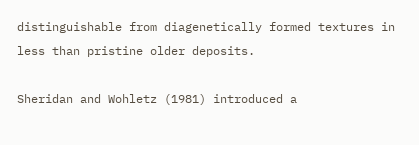distinguishable from diagenetically formed textures in less than pristine older deposits.

Sheridan and Wohletz (1981) introduced a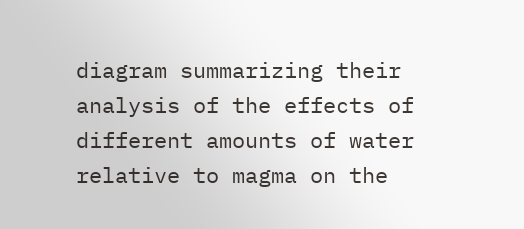diagram summarizing their analysis of the effects of different amounts of water relative to magma on the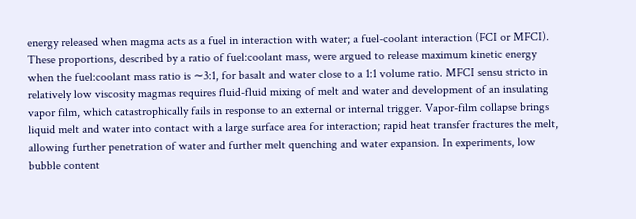energy released when magma acts as a fuel in interaction with water; a fuel-coolant interaction (FCI or MFCI). These proportions, described by a ratio of fuel:coolant mass, were argued to release maximum kinetic energy when the fuel:coolant mass ratio is ∼3:1, for basalt and water close to a 1:1 volume ratio. MFCI sensu stricto in relatively low viscosity magmas requires fluid-fluid mixing of melt and water and development of an insulating vapor film, which catastrophically fails in response to an external or internal trigger. Vapor-film collapse brings liquid melt and water into contact with a large surface area for interaction; rapid heat transfer fractures the melt, allowing further penetration of water and further melt quenching and water expansion. In experiments, low bubble content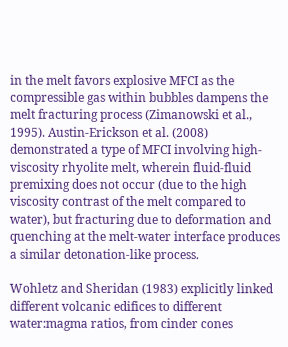in the melt favors explosive MFCI as the compressible gas within bubbles dampens the melt fracturing process (Zimanowski et al., 1995). Austin-Erickson et al. (2008) demonstrated a type of MFCI involving high-viscosity rhyolite melt, wherein fluid-fluid premixing does not occur (due to the high viscosity contrast of the melt compared to water), but fracturing due to deformation and quenching at the melt-water interface produces a similar detonation-like process.

Wohletz and Sheridan (1983) explicitly linked different volcanic edifices to different water:magma ratios, from cinder cones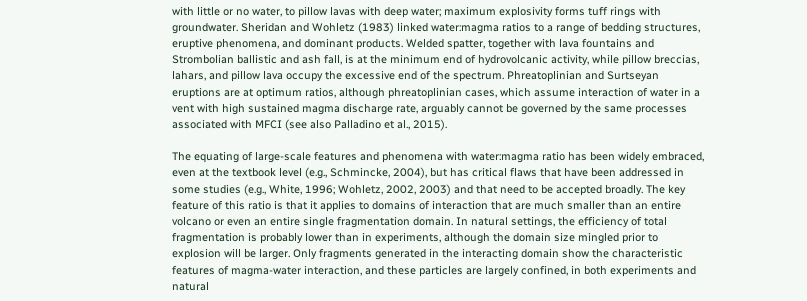with little or no water, to pillow lavas with deep water; maximum explosivity forms tuff rings with groundwater. Sheridan and Wohletz (1983) linked water:magma ratios to a range of bedding structures, eruptive phenomena, and dominant products. Welded spatter, together with lava fountains and Strombolian ballistic and ash fall, is at the minimum end of hydrovolcanic activity, while pillow breccias, lahars, and pillow lava occupy the excessive end of the spectrum. Phreatoplinian and Surtseyan eruptions are at optimum ratios, although phreatoplinian cases, which assume interaction of water in a vent with high sustained magma discharge rate, arguably cannot be governed by the same processes associated with MFCI (see also Palladino et al., 2015).

The equating of large-scale features and phenomena with water:magma ratio has been widely embraced, even at the textbook level (e.g., Schmincke, 2004), but has critical flaws that have been addressed in some studies (e.g., White, 1996; Wohletz, 2002, 2003) and that need to be accepted broadly. The key feature of this ratio is that it applies to domains of interaction that are much smaller than an entire volcano or even an entire single fragmentation domain. In natural settings, the efficiency of total fragmentation is probably lower than in experiments, although the domain size mingled prior to explosion will be larger. Only fragments generated in the interacting domain show the characteristic features of magma-water interaction, and these particles are largely confined, in both experiments and natural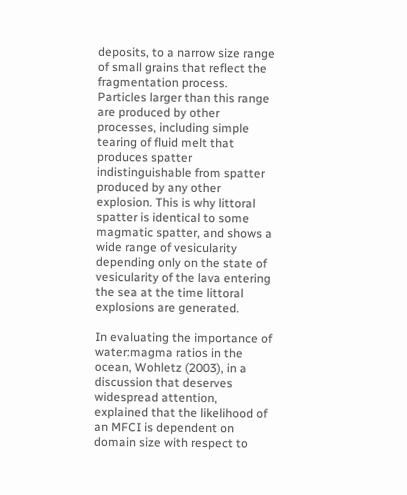deposits, to a narrow size range of small grains that reflect the fragmentation process. Particles larger than this range are produced by other processes, including simple tearing of fluid melt that produces spatter indistinguishable from spatter produced by any other explosion. This is why littoral spatter is identical to some magmatic spatter, and shows a wide range of vesicularity depending only on the state of vesicularity of the lava entering the sea at the time littoral explosions are generated.

In evaluating the importance of water:magma ratios in the ocean, Wohletz (2003), in a discussion that deserves widespread attention, explained that the likelihood of an MFCI is dependent on domain size with respect to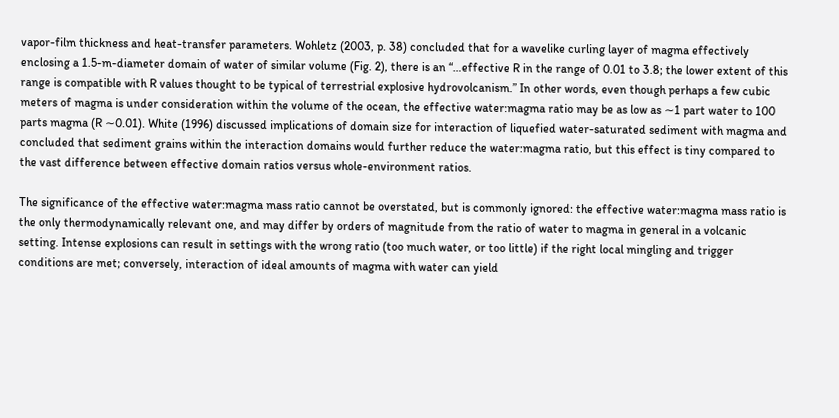vapor-film thickness and heat-transfer parameters. Wohletz (2003, p. 38) concluded that for a wavelike curling layer of magma effectively enclosing a 1.5-m-diameter domain of water of similar volume (Fig. 2), there is an “…effective R in the range of 0.01 to 3.8; the lower extent of this range is compatible with R values thought to be typical of terrestrial explosive hydrovolcanism.” In other words, even though perhaps a few cubic meters of magma is under consideration within the volume of the ocean, the effective water:magma ratio may be as low as ∼1 part water to 100 parts magma (R ∼0.01). White (1996) discussed implications of domain size for interaction of liquefied water-saturated sediment with magma and concluded that sediment grains within the interaction domains would further reduce the water:magma ratio, but this effect is tiny compared to the vast difference between effective domain ratios versus whole-environment ratios.

The significance of the effective water:magma mass ratio cannot be overstated, but is commonly ignored: the effective water:magma mass ratio is the only thermodynamically relevant one, and may differ by orders of magnitude from the ratio of water to magma in general in a volcanic setting. Intense explosions can result in settings with the wrong ratio (too much water, or too little) if the right local mingling and trigger conditions are met; conversely, interaction of ideal amounts of magma with water can yield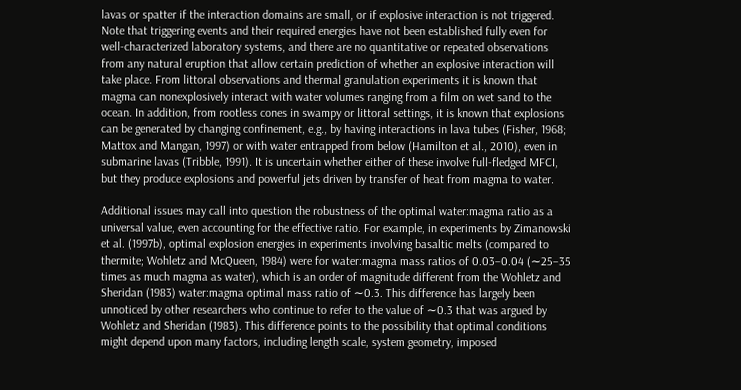lavas or spatter if the interaction domains are small, or if explosive interaction is not triggered. Note that triggering events and their required energies have not been established fully even for well-characterized laboratory systems, and there are no quantitative or repeated observations from any natural eruption that allow certain prediction of whether an explosive interaction will take place. From littoral observations and thermal granulation experiments it is known that magma can nonexplosively interact with water volumes ranging from a film on wet sand to the ocean. In addition, from rootless cones in swampy or littoral settings, it is known that explosions can be generated by changing confinement, e.g., by having interactions in lava tubes (Fisher, 1968; Mattox and Mangan, 1997) or with water entrapped from below (Hamilton et al., 2010), even in submarine lavas (Tribble, 1991). It is uncertain whether either of these involve full-fledged MFCI, but they produce explosions and powerful jets driven by transfer of heat from magma to water.

Additional issues may call into question the robustness of the optimal water:magma ratio as a universal value, even accounting for the effective ratio. For example, in experiments by Zimanowski et al. (1997b), optimal explosion energies in experiments involving basaltic melts (compared to thermite; Wohletz and McQueen, 1984) were for water:magma mass ratios of 0.03–0.04 (∼25–35 times as much magma as water), which is an order of magnitude different from the Wohletz and Sheridan (1983) water:magma optimal mass ratio of ∼0.3. This difference has largely been unnoticed by other researchers who continue to refer to the value of ∼0.3 that was argued by Wohletz and Sheridan (1983). This difference points to the possibility that optimal conditions might depend upon many factors, including length scale, system geometry, imposed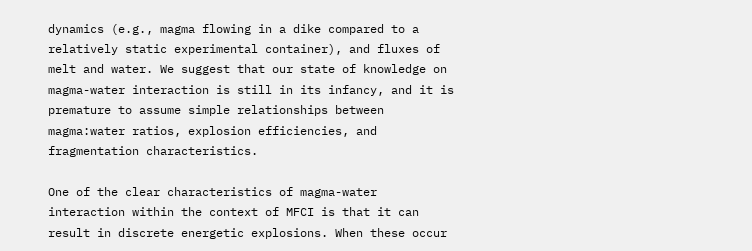dynamics (e.g., magma flowing in a dike compared to a relatively static experimental container), and fluxes of melt and water. We suggest that our state of knowledge on magma-water interaction is still in its infancy, and it is premature to assume simple relationships between magma:water ratios, explosion efficiencies, and fragmentation characteristics.

One of the clear characteristics of magma-water interaction within the context of MFCI is that it can result in discrete energetic explosions. When these occur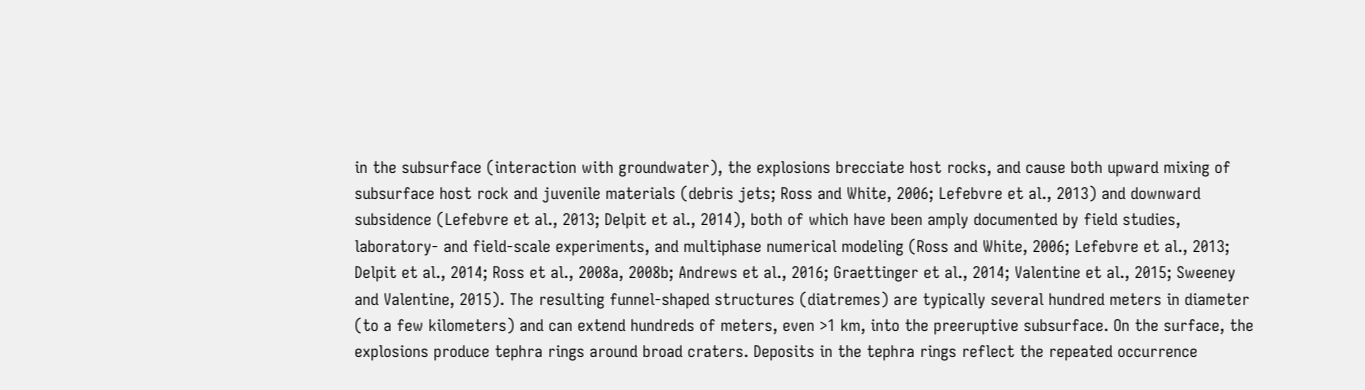in the subsurface (interaction with groundwater), the explosions brecciate host rocks, and cause both upward mixing of subsurface host rock and juvenile materials (debris jets; Ross and White, 2006; Lefebvre et al., 2013) and downward subsidence (Lefebvre et al., 2013; Delpit et al., 2014), both of which have been amply documented by field studies, laboratory- and field-scale experiments, and multiphase numerical modeling (Ross and White, 2006; Lefebvre et al., 2013; Delpit et al., 2014; Ross et al., 2008a, 2008b; Andrews et al., 2016; Graettinger et al., 2014; Valentine et al., 2015; Sweeney and Valentine, 2015). The resulting funnel-shaped structures (diatremes) are typically several hundred meters in diameter (to a few kilometers) and can extend hundreds of meters, even >1 km, into the preeruptive subsurface. On the surface, the explosions produce tephra rings around broad craters. Deposits in the tephra rings reflect the repeated occurrence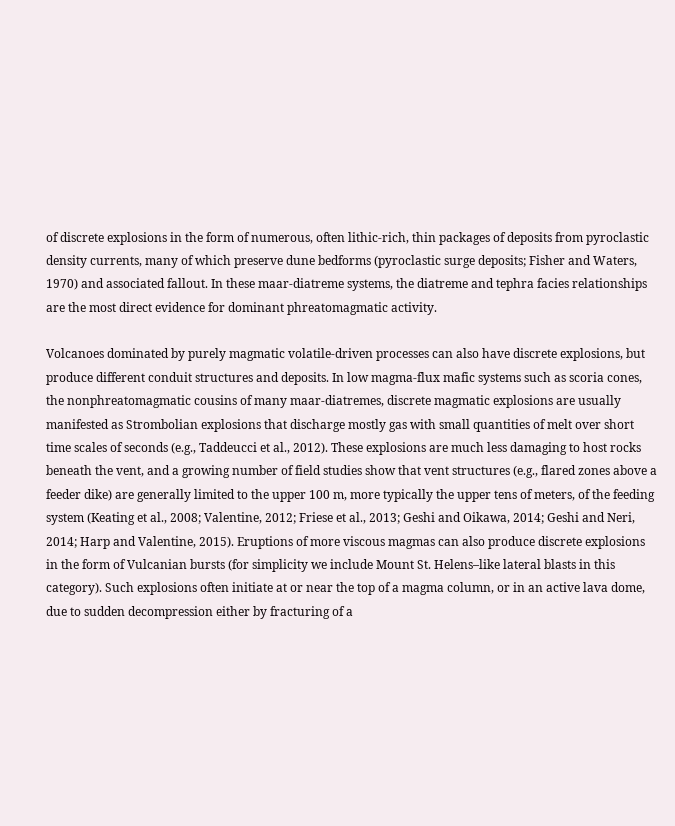of discrete explosions in the form of numerous, often lithic-rich, thin packages of deposits from pyroclastic density currents, many of which preserve dune bedforms (pyroclastic surge deposits; Fisher and Waters, 1970) and associated fallout. In these maar-diatreme systems, the diatreme and tephra facies relationships are the most direct evidence for dominant phreatomagmatic activity.

Volcanoes dominated by purely magmatic volatile-driven processes can also have discrete explosions, but produce different conduit structures and deposits. In low magma-flux mafic systems such as scoria cones, the nonphreatomagmatic cousins of many maar-diatremes, discrete magmatic explosions are usually manifested as Strombolian explosions that discharge mostly gas with small quantities of melt over short time scales of seconds (e.g., Taddeucci et al., 2012). These explosions are much less damaging to host rocks beneath the vent, and a growing number of field studies show that vent structures (e.g., flared zones above a feeder dike) are generally limited to the upper 100 m, more typically the upper tens of meters, of the feeding system (Keating et al., 2008; Valentine, 2012; Friese et al., 2013; Geshi and Oikawa, 2014; Geshi and Neri, 2014; Harp and Valentine, 2015). Eruptions of more viscous magmas can also produce discrete explosions in the form of Vulcanian bursts (for simplicity we include Mount St. Helens–like lateral blasts in this category). Such explosions often initiate at or near the top of a magma column, or in an active lava dome, due to sudden decompression either by fracturing of a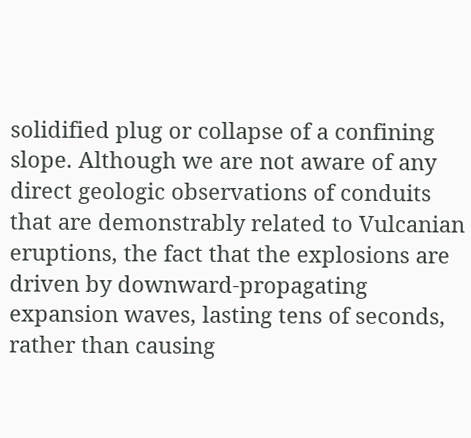solidified plug or collapse of a confining slope. Although we are not aware of any direct geologic observations of conduits that are demonstrably related to Vulcanian eruptions, the fact that the explosions are driven by downward-propagating expansion waves, lasting tens of seconds, rather than causing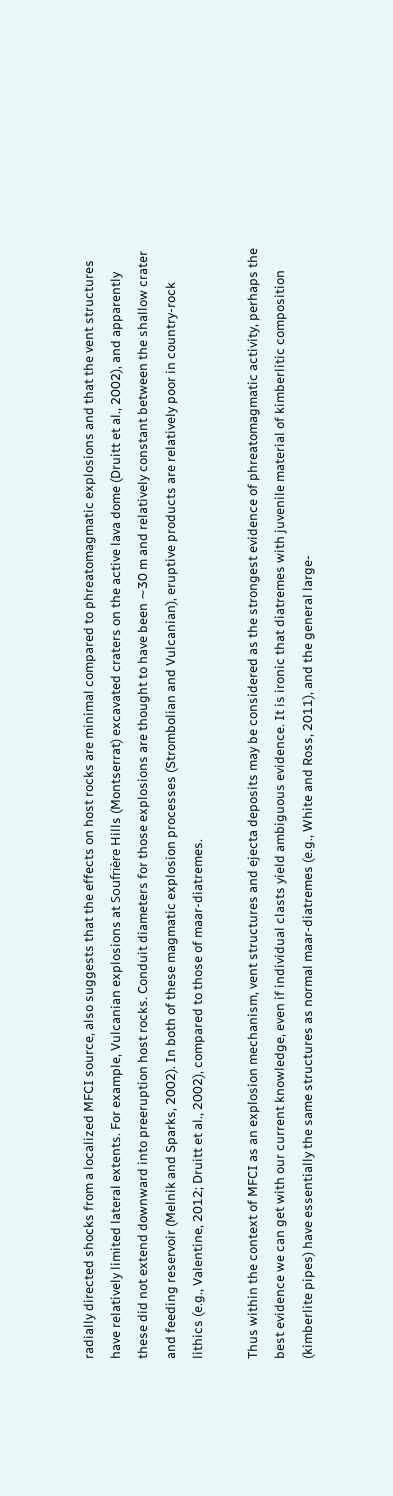radially directed shocks from a localized MFCI source, also suggests that the effects on host rocks are minimal compared to phreatomagmatic explosions and that the vent structures have relatively limited lateral extents. For example, Vulcanian explosions at Soufrière Hills (Montserrat) excavated craters on the active lava dome (Druitt et al., 2002), and apparently these did not extend downward into preeruption host rocks. Conduit diameters for those explosions are thought to have been ∼30 m and relatively constant between the shallow crater and feeding reservoir (Melnik and Sparks, 2002). In both of these magmatic explosion processes (Strombolian and Vulcanian), eruptive products are relatively poor in country-rock lithics (e.g., Valentine, 2012; Druitt et al., 2002), compared to those of maar-diatremes.

Thus within the context of MFCI as an explosion mechanism, vent structures and ejecta deposits may be considered as the strongest evidence of phreatomagmatic activity, perhaps the best evidence we can get with our current knowledge, even if individual clasts yield ambiguous evidence. It is ironic that diatremes with juvenile material of kimberlitic composition (kimberlite pipes) have essentially the same structures as normal maar-diatremes (e.g., White and Ross, 2011), and the general large-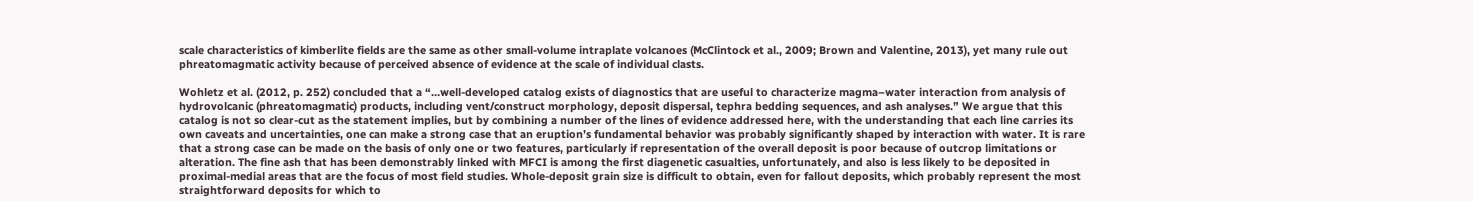scale characteristics of kimberlite fields are the same as other small-volume intraplate volcanoes (McClintock et al., 2009; Brown and Valentine, 2013), yet many rule out phreatomagmatic activity because of perceived absence of evidence at the scale of individual clasts.

Wohletz et al. (2012, p. 252) concluded that a “…well-developed catalog exists of diagnostics that are useful to characterize magma–water interaction from analysis of hydrovolcanic (phreatomagmatic) products, including vent/construct morphology, deposit dispersal, tephra bedding sequences, and ash analyses.” We argue that this catalog is not so clear-cut as the statement implies, but by combining a number of the lines of evidence addressed here, with the understanding that each line carries its own caveats and uncertainties, one can make a strong case that an eruption’s fundamental behavior was probably significantly shaped by interaction with water. It is rare that a strong case can be made on the basis of only one or two features, particularly if representation of the overall deposit is poor because of outcrop limitations or alteration. The fine ash that has been demonstrably linked with MFCI is among the first diagenetic casualties, unfortunately, and also is less likely to be deposited in proximal-medial areas that are the focus of most field studies. Whole-deposit grain size is difficult to obtain, even for fallout deposits, which probably represent the most straightforward deposits for which to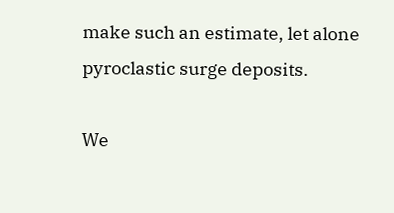make such an estimate, let alone pyroclastic surge deposits.

We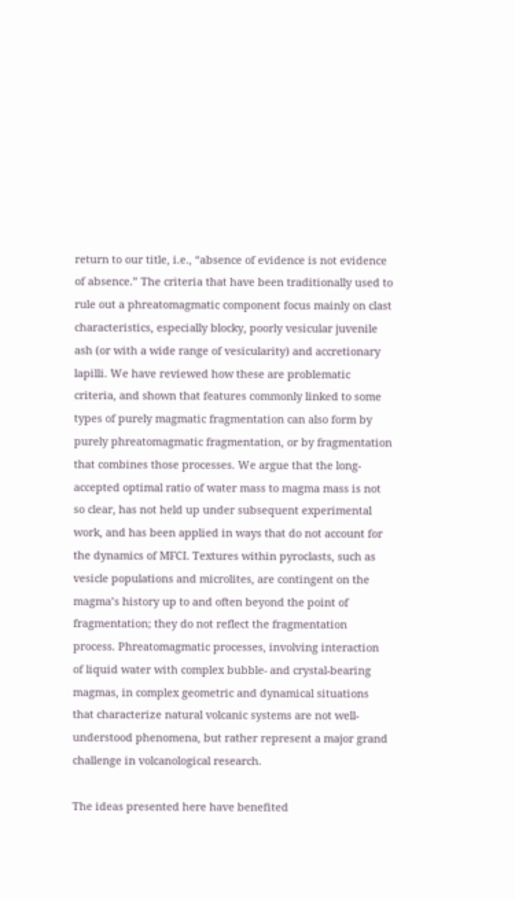return to our title, i.e., “absence of evidence is not evidence of absence.” The criteria that have been traditionally used to rule out a phreatomagmatic component focus mainly on clast characteristics, especially blocky, poorly vesicular juvenile ash (or with a wide range of vesicularity) and accretionary lapilli. We have reviewed how these are problematic criteria, and shown that features commonly linked to some types of purely magmatic fragmentation can also form by purely phreatomagmatic fragmentation, or by fragmentation that combines those processes. We argue that the long-accepted optimal ratio of water mass to magma mass is not so clear, has not held up under subsequent experimental work, and has been applied in ways that do not account for the dynamics of MFCI. Textures within pyroclasts, such as vesicle populations and microlites, are contingent on the magma’s history up to and often beyond the point of fragmentation; they do not reflect the fragmentation process. Phreatomagmatic processes, involving interaction of liquid water with complex bubble- and crystal-bearing magmas, in complex geometric and dynamical situations that characterize natural volcanic systems are not well-understood phenomena, but rather represent a major grand challenge in volcanological research.

The ideas presented here have benefited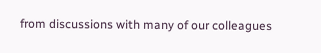from discussions with many of our colleagues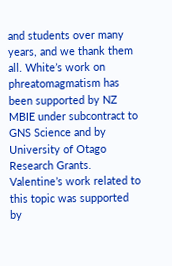and students over many years, and we thank them all. White’s work on phreatomagmatism has been supported by NZ MBIE under subcontract to GNS Science and by University of Otago Research Grants. Valentine’s work related to this topic was supported by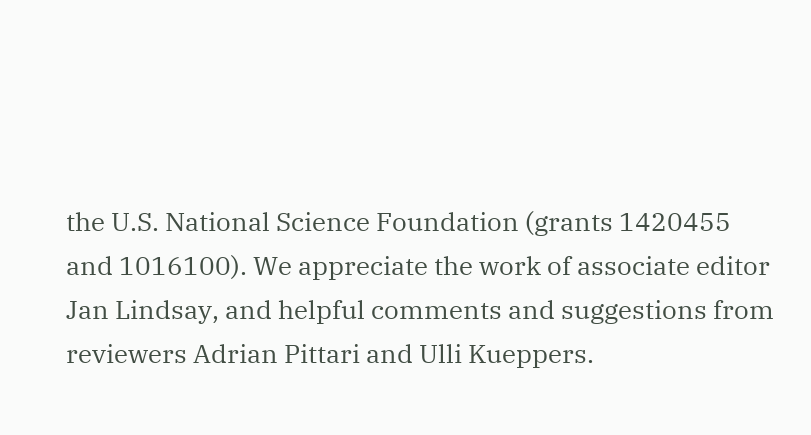the U.S. National Science Foundation (grants 1420455 and 1016100). We appreciate the work of associate editor Jan Lindsay, and helpful comments and suggestions from reviewers Adrian Pittari and Ulli Kueppers.